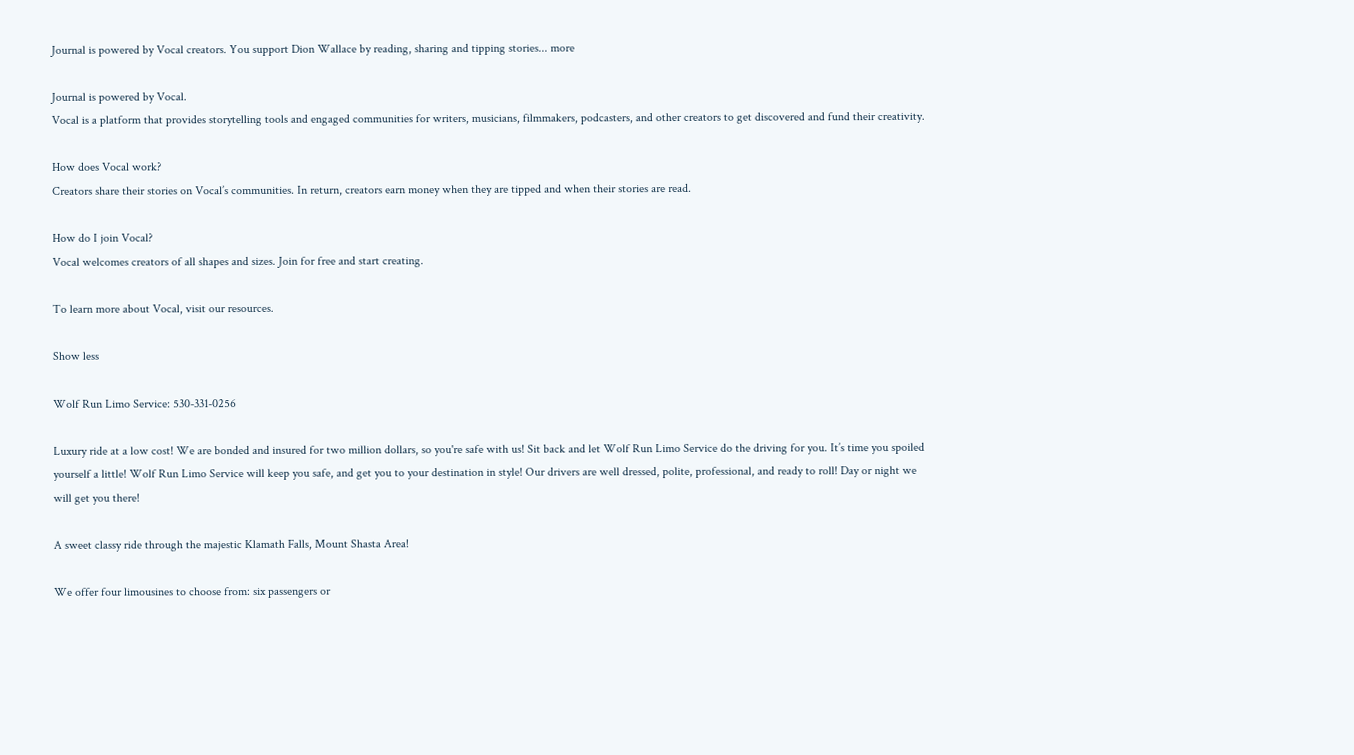Journal is powered by Vocal creators. You support Dion Wallace by reading, sharing and tipping stories... more

Journal is powered by Vocal.
Vocal is a platform that provides storytelling tools and engaged communities for writers, musicians, filmmakers, podcasters, and other creators to get discovered and fund their creativity.

How does Vocal work?
Creators share their stories on Vocal’s communities. In return, creators earn money when they are tipped and when their stories are read.

How do I join Vocal?
Vocal welcomes creators of all shapes and sizes. Join for free and start creating.

To learn more about Vocal, visit our resources.

Show less

Wolf Run Limo Service: 530-331-0256

Luxury ride at a low cost! We are bonded and insured for two million dollars, so you're safe with us! Sit back and let Wolf Run Limo Service do the driving for you. It’s time you spoiled yourself a little! Wolf Run Limo Service will keep you safe, and get you to your destination in style! Our drivers are well dressed, polite, professional, and ready to roll! Day or night we will get you there!

A sweet classy ride through the majestic Klamath Falls, Mount Shasta Area!

We offer four limousines to choose from: six passengers or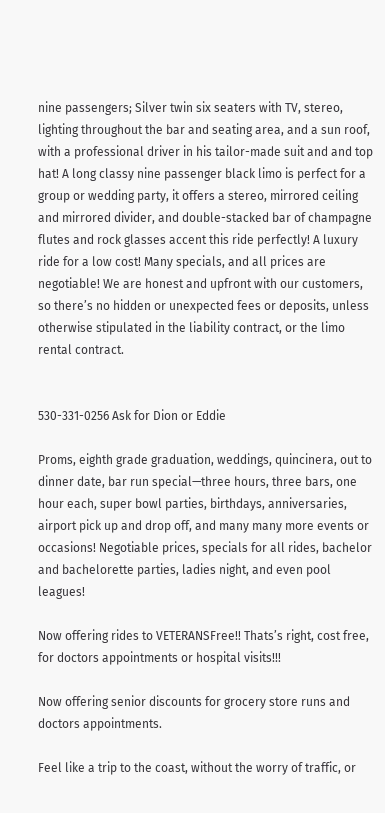nine passengers; Silver twin six seaters with TV, stereo, lighting throughout the bar and seating area, and a sun roof, with a professional driver in his tailor-made suit and and top hat! A long classy nine passenger black limo is perfect for a group or wedding party, it offers a stereo, mirrored ceiling and mirrored divider, and double-stacked bar of champagne flutes and rock glasses accent this ride perfectly! A luxury ride for a low cost! Many specials, and all prices are negotiable! We are honest and upfront with our customers, so there’s no hidden or unexpected fees or deposits, unless otherwise stipulated in the liability contract, or the limo rental contract.


530-331-0256 Ask for Dion or Eddie

Proms, eighth grade graduation, weddings, quincinera, out to dinner date, bar run special—three hours, three bars, one hour each, super bowl parties, birthdays, anniversaries, airport pick up and drop off, and many many more events or occasions! Negotiable prices, specials for all rides, bachelor and bachelorette parties, ladies night, and even pool leagues!

Now offering rides to VETERANSFree!! Thats’s right, cost free, for doctors appointments or hospital visits!!!

Now offering senior discounts for grocery store runs and doctors appointments.

Feel like a trip to the coast, without the worry of traffic, or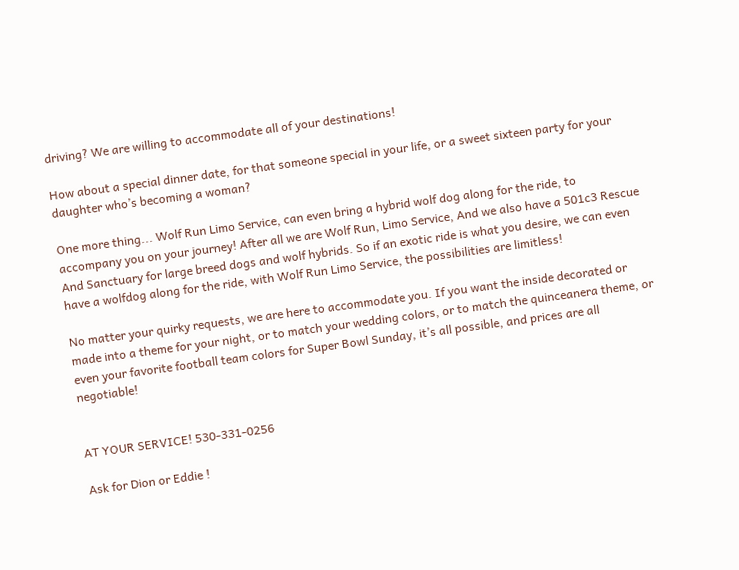driving? We are willing to accommodate all of your destinations!

How about a special dinner date, for that someone special in your life, or a sweet sixteen party for your daughter who’s becoming a woman?

One more thing... Wolf Run Limo Service, can even bring a hybrid wolf dog along for the ride, to accompany you on your journey! After all we are Wolf Run, Limo Service, And we also have a 501c3 Rescue And Sanctuary for large breed dogs and wolf hybrids. So if an exotic ride is what you desire, we can even have a wolfdog along for the ride, with Wolf Run Limo Service, the possibilities are limitless!

No matter your quirky requests, we are here to accommodate you. If you want the inside decorated or made into a theme for your night, or to match your wedding colors, or to match the quinceanera theme, or even your favorite football team colors for Super Bowl Sunday, it’s all possible, and prices are all negotiable!


AT YOUR SERVICE! 530-331-0256

Ask for Dion or Eddie !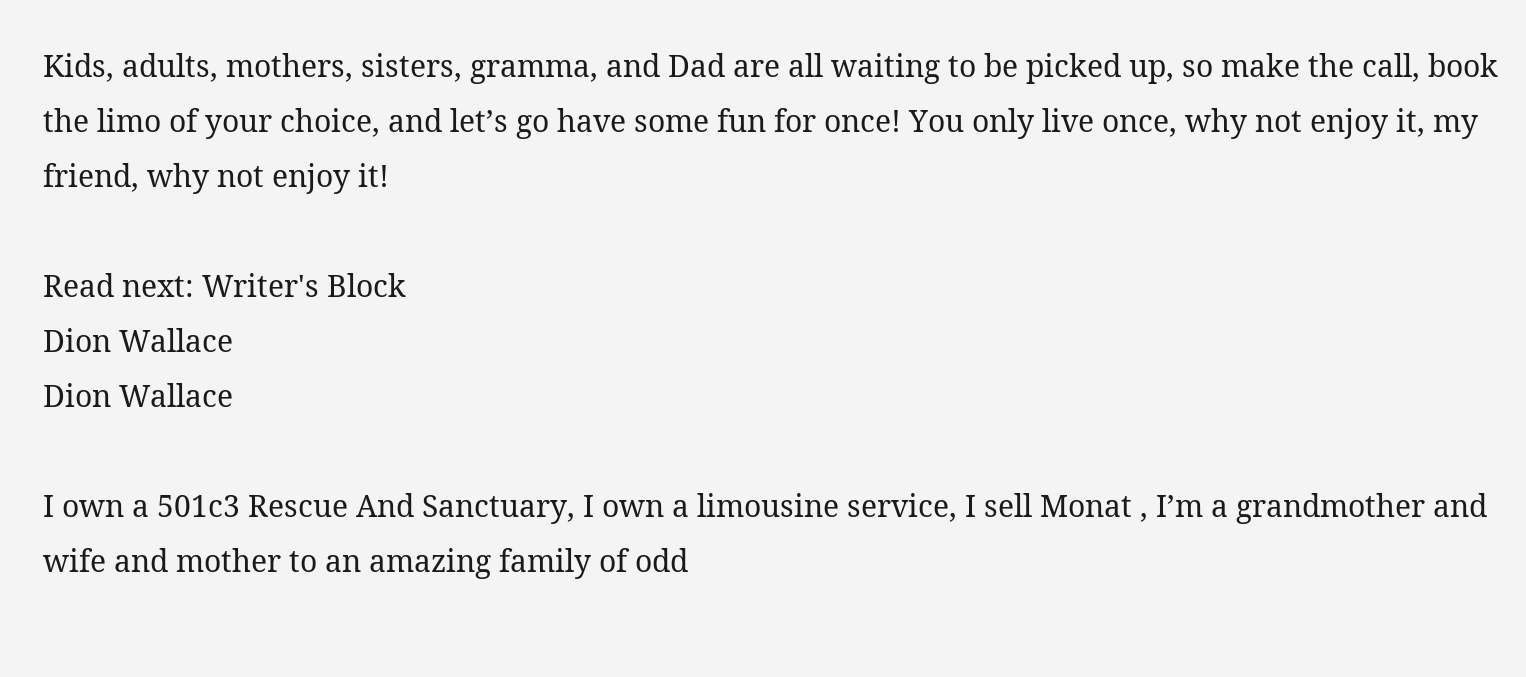Kids, adults, mothers, sisters, gramma, and Dad are all waiting to be picked up, so make the call, book the limo of your choice, and let’s go have some fun for once! You only live once, why not enjoy it, my friend, why not enjoy it!

Read next: Writer's Block
Dion Wallace
Dion Wallace

I own a 501c3 Rescue And Sanctuary, I own a limousine service, I sell Monat , I’m a grandmother and wife and mother to an amazing family of odd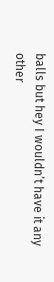balls but hey I wouldn’t have it any other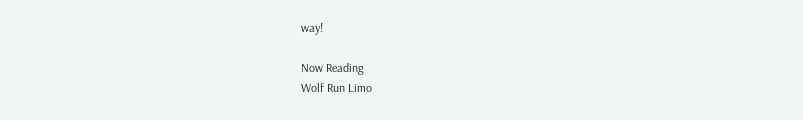way!

Now Reading
Wolf Run Limo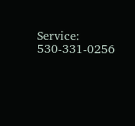Service: 530-331-0256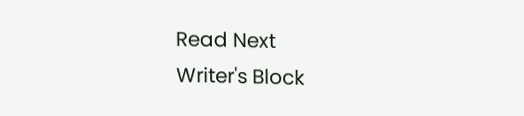Read Next
Writer's Block